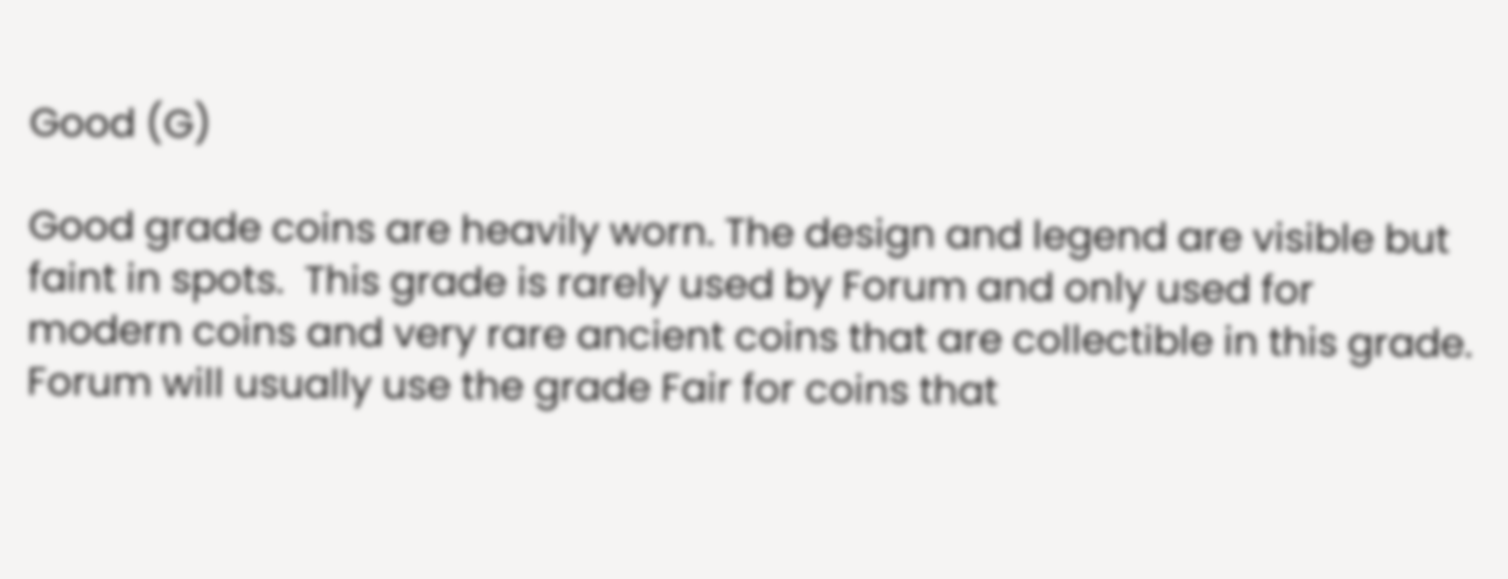Good (G)

Good grade coins are heavily worn. The design and legend are visible but faint in spots.  This grade is rarely used by Forum and only used for modern coins and very rare ancient coins that are collectible in this grade.  Forum will usually use the grade Fair for coins that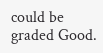could be graded Good.